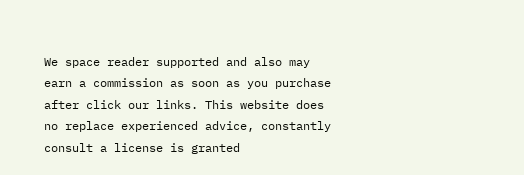We space reader supported and also may earn a commission as soon as you purchase after click our links. This website does no replace experienced advice, constantly consult a license is granted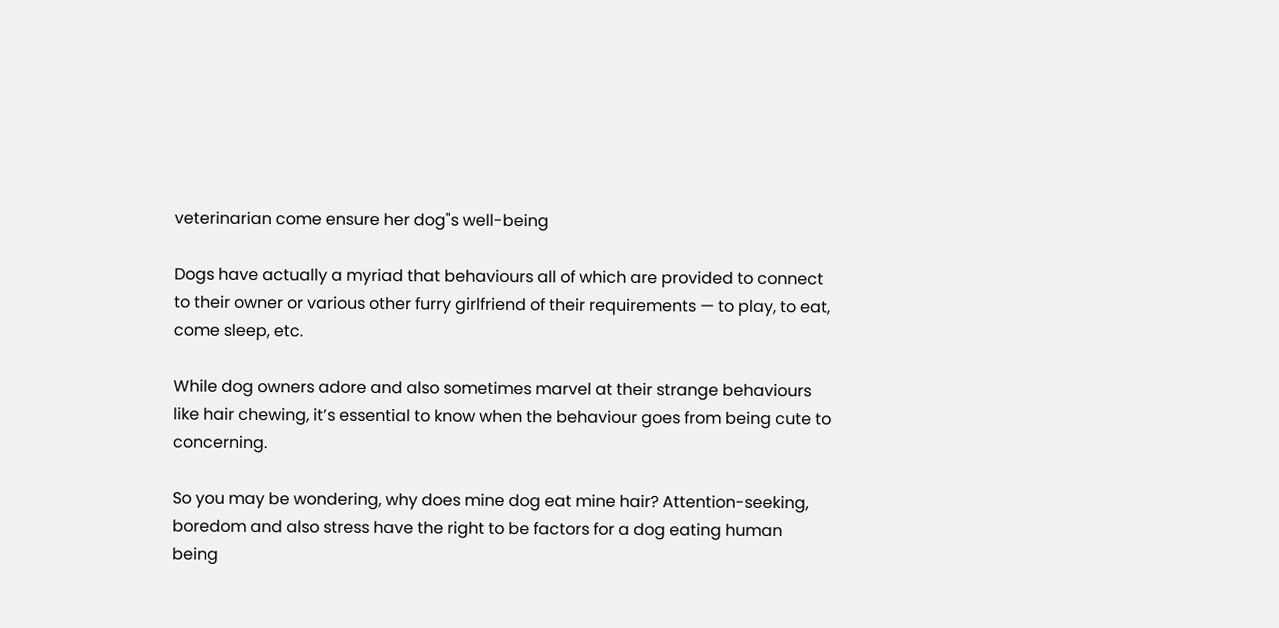veterinarian come ensure her dog"s well-being

Dogs have actually a myriad that behaviours all of which are provided to connect to their owner or various other furry girlfriend of their requirements — to play, to eat, come sleep, etc.

While dog owners adore and also sometimes marvel at their strange behaviours like hair chewing, it’s essential to know when the behaviour goes from being cute to concerning.

So you may be wondering, why does mine dog eat mine hair? Attention-seeking, boredom and also stress have the right to be factors for a dog eating human being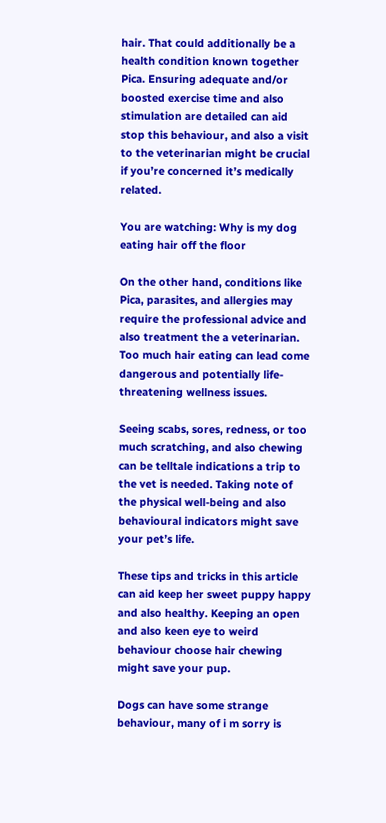hair. That could additionally be a health condition known together Pica. Ensuring adequate and/or boosted exercise time and also stimulation are detailed can aid stop this behaviour, and also a visit to the veterinarian might be crucial if you’re concerned it’s medically related.

You are watching: Why is my dog eating hair off the floor

On the other hand, conditions like Pica, parasites, and allergies may require the professional advice and also treatment the a veterinarian. Too much hair eating can lead come dangerous and potentially life-threatening wellness issues.

Seeing scabs, sores, redness, or too much scratching, and also chewing can be telltale indications a trip to the vet is needed. Taking note of the physical well-being and also behavioural indicators might save your pet’s life.

These tips and tricks in this article can aid keep her sweet puppy happy and also healthy. Keeping an open and also keen eye to weird behaviour choose hair chewing might save your pup.

Dogs can have some strange behaviour, many of i m sorry is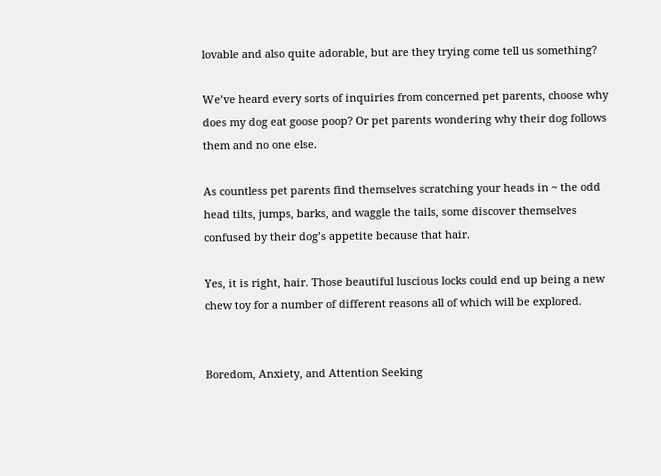lovable and also quite adorable, but are they trying come tell us something?

We’ve heard every sorts of inquiries from concerned pet parents, choose why does my dog eat goose poop? Or pet parents wondering why their dog follows them and no one else.

As countless pet parents find themselves scratching your heads in ~ the odd head tilts, jumps, barks, and waggle the tails, some discover themselves confused by their dog’s appetite because that hair.

Yes, it is right, hair. Those beautiful luscious locks could end up being a new chew toy for a number of different reasons all of which will be explored.


Boredom, Anxiety, and Attention Seeking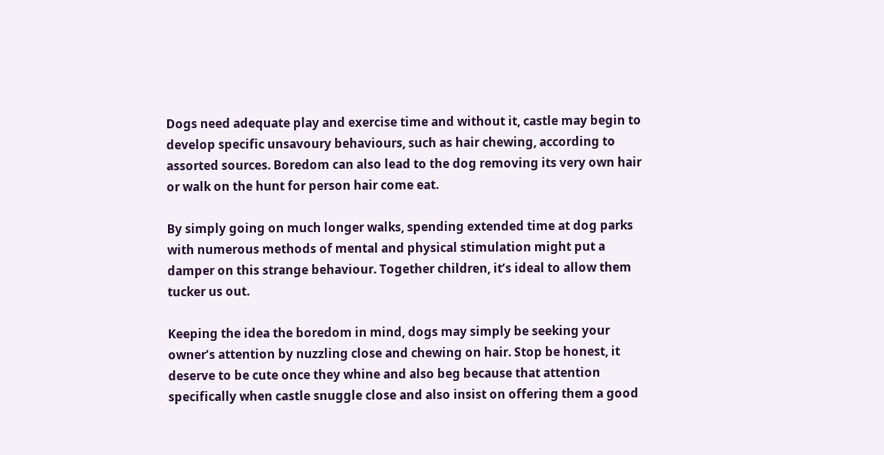Dogs need adequate play and exercise time and without it, castle may begin to develop specific unsavoury behaviours, such as hair chewing, according to assorted sources. Boredom can also lead to the dog removing its very own hair or walk on the hunt for person hair come eat.

By simply going on much longer walks, spending extended time at dog parks with numerous methods of mental and physical stimulation might put a damper on this strange behaviour. Together children, it’s ideal to allow them tucker us out.

Keeping the idea the boredom in mind, dogs may simply be seeking your owner’s attention by nuzzling close and chewing on hair. Stop be honest, it deserve to be cute once they whine and also beg because that attention specifically when castle snuggle close and also insist on offering them a good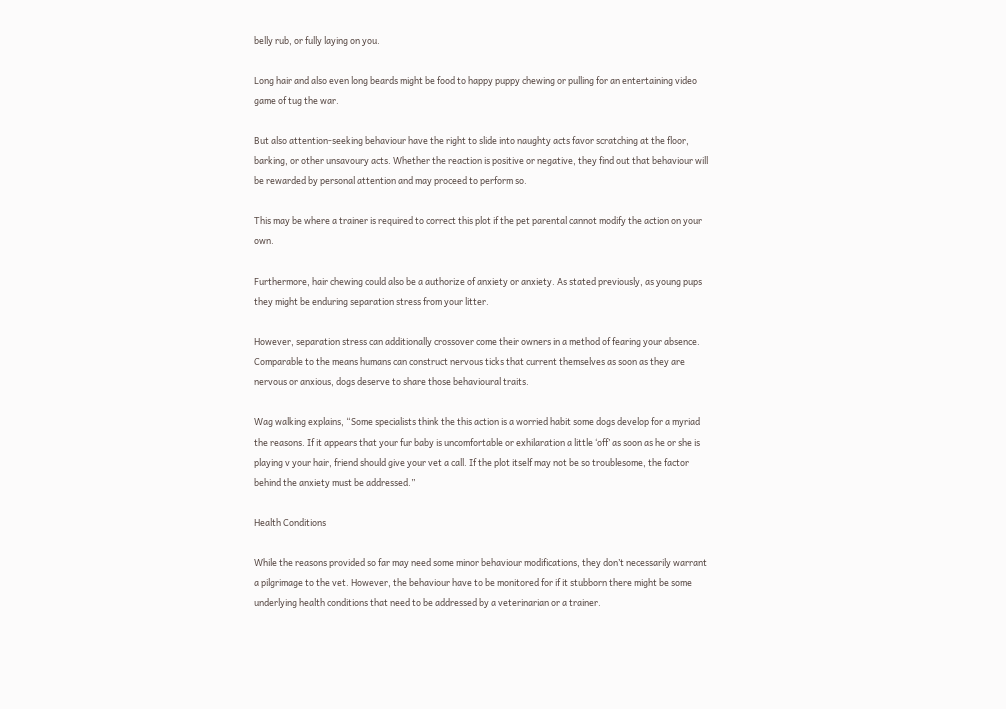belly rub, or fully laying on you.

Long hair and also even long beards might be food to happy puppy chewing or pulling for an entertaining video game of tug the war.

But also attention-seeking behaviour have the right to slide into naughty acts favor scratching at the floor, barking, or other unsavoury acts. Whether the reaction is positive or negative, they find out that behaviour will be rewarded by personal attention and may proceed to perform so.

This may be where a trainer is required to correct this plot if the pet parental cannot modify the action on your own.

Furthermore, hair chewing could also be a authorize of anxiety or anxiety. As stated previously, as young pups they might be enduring separation stress from your litter.

However, separation stress can additionally crossover come their owners in a method of fearing your absence. Comparable to the means humans can construct nervous ticks that current themselves as soon as they are nervous or anxious, dogs deserve to share those behavioural traits.

Wag walking explains, “Some specialists think the this action is a worried habit some dogs develop for a myriad the reasons. If it appears that your fur baby is uncomfortable or exhilaration a little ‘off’ as soon as he or she is playing v your hair, friend should give your vet a call. If the plot itself may not be so troublesome, the factor behind the anxiety must be addressed.”

Health Conditions

While the reasons provided so far may need some minor behaviour modifications, they don’t necessarily warrant a pilgrimage to the vet. However, the behaviour have to be monitored for if it stubborn there might be some underlying health conditions that need to be addressed by a veterinarian or a trainer.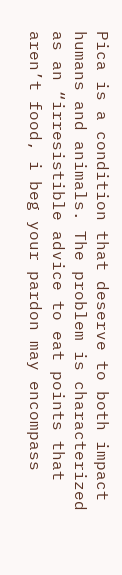Pica is a condition that deserve to both impact humans and animals. The problem is characterized as an “irresistible advice to eat points that aren’t food, i beg your pardon may encompass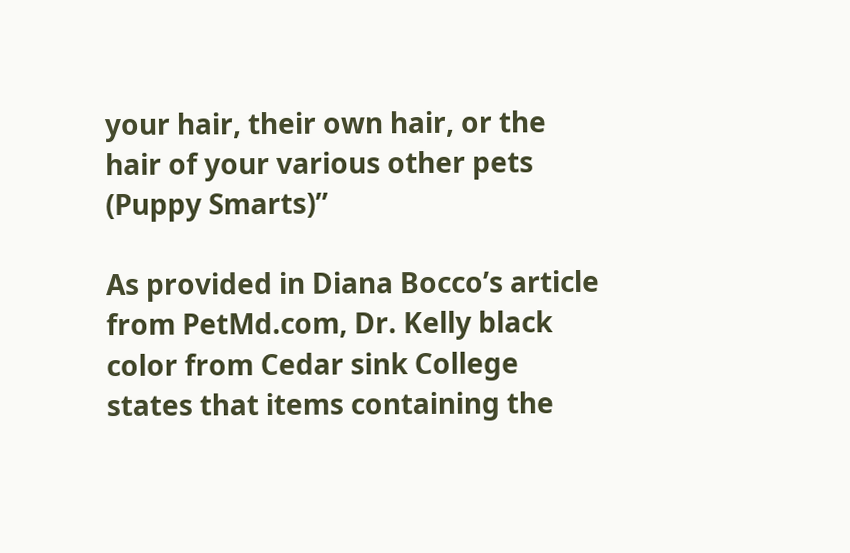your hair, their own hair, or the hair of your various other pets (Puppy Smarts)”

As provided in Diana Bocco’s article from PetMd.com, Dr. Kelly black color from Cedar sink College states that items containing the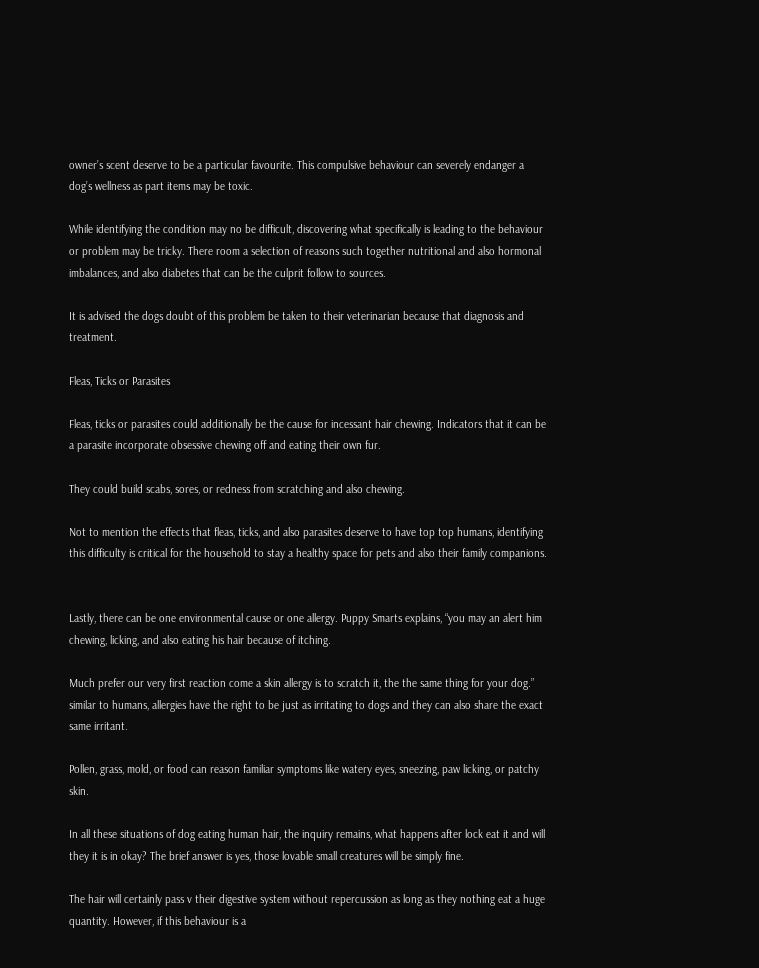owner’s scent deserve to be a particular favourite. This compulsive behaviour can severely endanger a dog’s wellness as part items may be toxic.

While identifying the condition may no be difficult, discovering what specifically is leading to the behaviour or problem may be tricky. There room a selection of reasons such together nutritional and also hormonal imbalances, and also diabetes that can be the culprit follow to sources.

It is advised the dogs doubt of this problem be taken to their veterinarian because that diagnosis and treatment.

Fleas, Ticks or Parasites

Fleas, ticks or parasites could additionally be the cause for incessant hair chewing. Indicators that it can be a parasite incorporate obsessive chewing off and eating their own fur.

They could build scabs, sores, or redness from scratching and also chewing.

Not to mention the effects that fleas, ticks, and also parasites deserve to have top top humans, identifying this difficulty is critical for the household to stay a healthy space for pets and also their family companions.


Lastly, there can be one environmental cause or one allergy. Puppy Smarts explains, “you may an alert him chewing, licking, and also eating his hair because of itching.

Much prefer our very first reaction come a skin allergy is to scratch it, the the same thing for your dog.” similar to humans, allergies have the right to be just as irritating to dogs and they can also share the exact same irritant.

Pollen, grass, mold, or food can reason familiar symptoms like watery eyes, sneezing, paw licking, or patchy skin.

In all these situations of dog eating human hair, the inquiry remains, what happens after lock eat it and will they it is in okay? The brief answer is yes, those lovable small creatures will be simply fine.

The hair will certainly pass v their digestive system without repercussion as long as they nothing eat a huge quantity. However, if this behaviour is a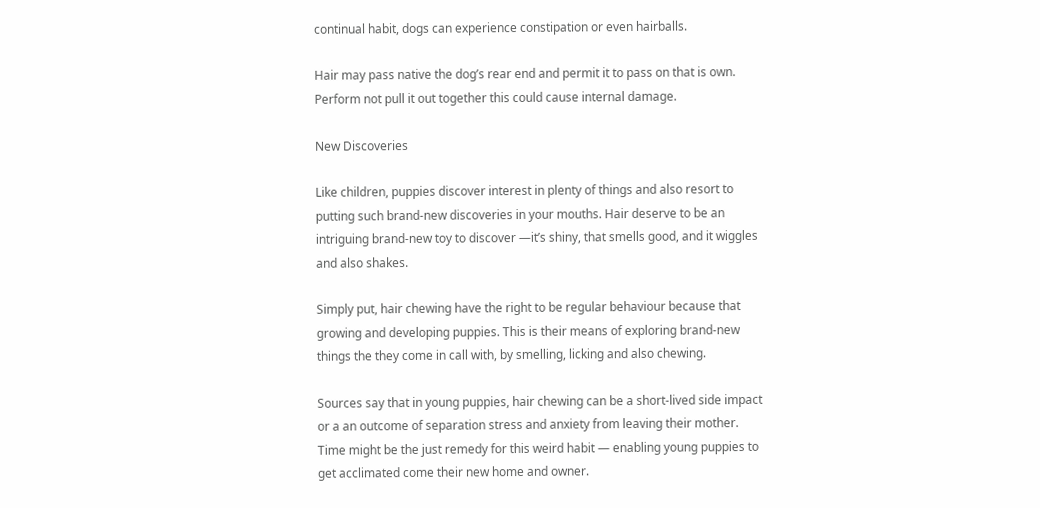continual habit, dogs can experience constipation or even hairballs.

Hair may pass native the dog’s rear end and permit it to pass on that is own. Perform not pull it out together this could cause internal damage.

New Discoveries

Like children, puppies discover interest in plenty of things and also resort to putting such brand-new discoveries in your mouths. Hair deserve to be an intriguing brand-new toy to discover —it’s shiny, that smells good, and it wiggles and also shakes.

Simply put, hair chewing have the right to be regular behaviour because that growing and developing puppies. This is their means of exploring brand-new things the they come in call with, by smelling, licking and also chewing.

Sources say that in young puppies, hair chewing can be a short-lived side impact or a an outcome of separation stress and anxiety from leaving their mother. Time might be the just remedy for this weird habit — enabling young puppies to get acclimated come their new home and owner.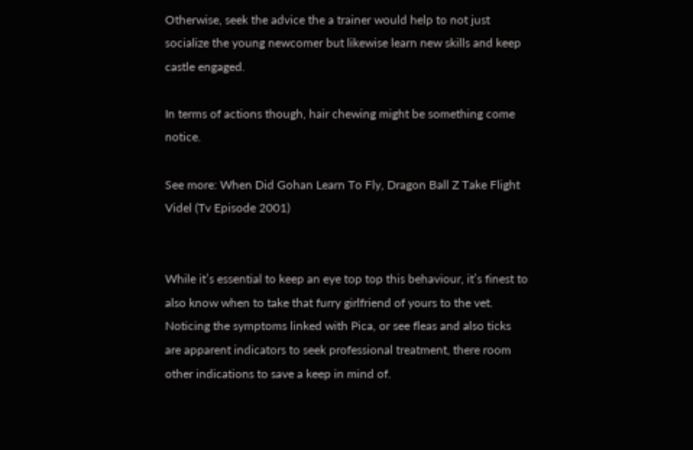Otherwise, seek the advice the a trainer would help to not just socialize the young newcomer but likewise learn new skills and keep castle engaged.

In terms of actions though, hair chewing might be something come notice.

See more: When Did Gohan Learn To Fly, Dragon Ball Z Take Flight Videl (Tv Episode 2001)


While it’s essential to keep an eye top top this behaviour, it’s finest to also know when to take that furry girlfriend of yours to the vet. Noticing the symptoms linked with Pica, or see fleas and also ticks are apparent indicators to seek professional treatment, there room other indications to save a keep in mind of.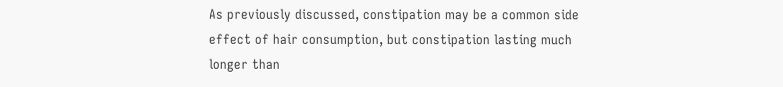As previously discussed, constipation may be a common side effect of hair consumption, but constipation lasting much longer than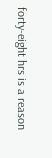forty-eight hrs is a reason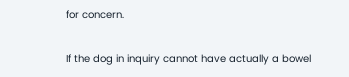for concern.

If the dog in inquiry cannot have actually a bowel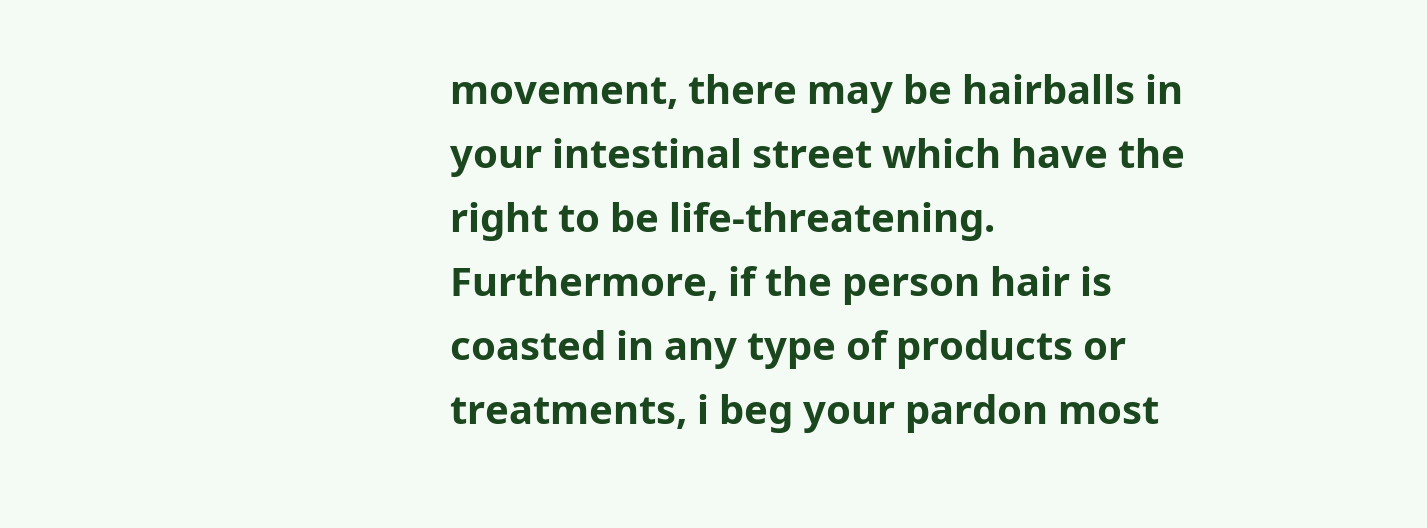movement, there may be hairballs in your intestinal street which have the right to be life-threatening. Furthermore, if the person hair is coasted in any type of products or treatments, i beg your pardon most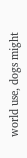world use, dogs might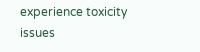experience toxicity issues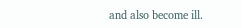and also become ill.